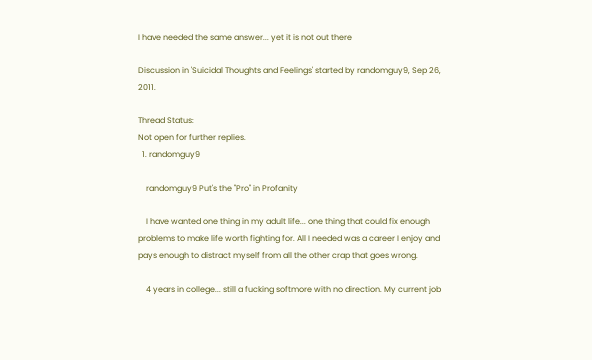I have needed the same answer... yet it is not out there

Discussion in 'Suicidal Thoughts and Feelings' started by randomguy9, Sep 26, 2011.

Thread Status:
Not open for further replies.
  1. randomguy9

    randomguy9 Put's the "Pro" in Profanity

    I have wanted one thing in my adult life... one thing that could fix enough problems to make life worth fighting for. All I needed was a career I enjoy and pays enough to distract myself from all the other crap that goes wrong.

    4 years in college... still a fucking softmore with no direction. My current job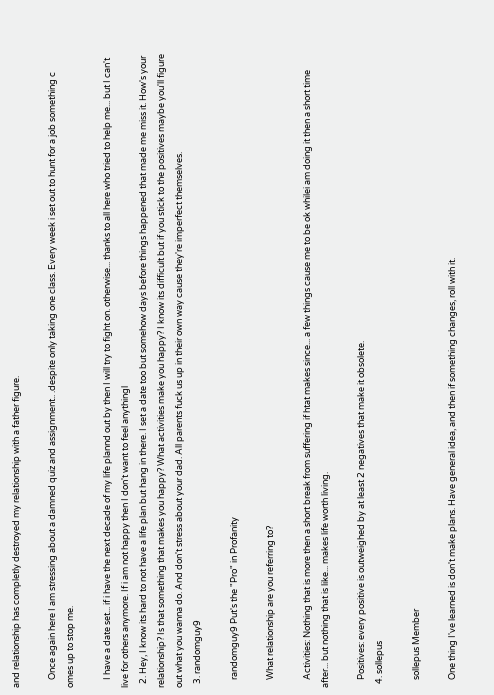and relationship has completly destroyed my relationship with a father figure.

    Once again here I am stressing about a damned quiz and assignment.. .despite only taking one class. Every week i set out to hunt for a job something c omes up to stop me.

    I have a date set... if i have the next decade of my life plannd out by then I will try to fight on. otherwise... thanks to all here who tried to help me... but I can't live for others anymore. If i am not happy then I don't want to feel anythingl
  2. Hey, I know its hard to not have a life plan but hang in there. I set a date too but somehow days before things happened that made me miss it. How's your relationship? Is that something that makes you happy? What activities make you happy? I know its difficult but if you stick to the positives maybe you'll figure out what you wanna do. And don't stress about your dad. All parents fuck us up in their own way cause they're imperfect themselves.
  3. randomguy9

    randomguy9 Put's the "Pro" in Profanity

    What relationship are you referring to?

    Activities: Nothing that is more then a short break from suffering if htat makes since... a few things cause me to be ok whilei am doing it then a short time after... but nothing that is like... makes life worth living.

    Positives: every positive is outweighed by at least 2 negatives that make it obsolete.
  4. sollepus

    sollepus Member

    One thing I've learned is don't make plans. Have general idea, and then if something changes, roll with it.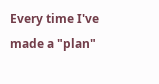Every time I've made a "plan"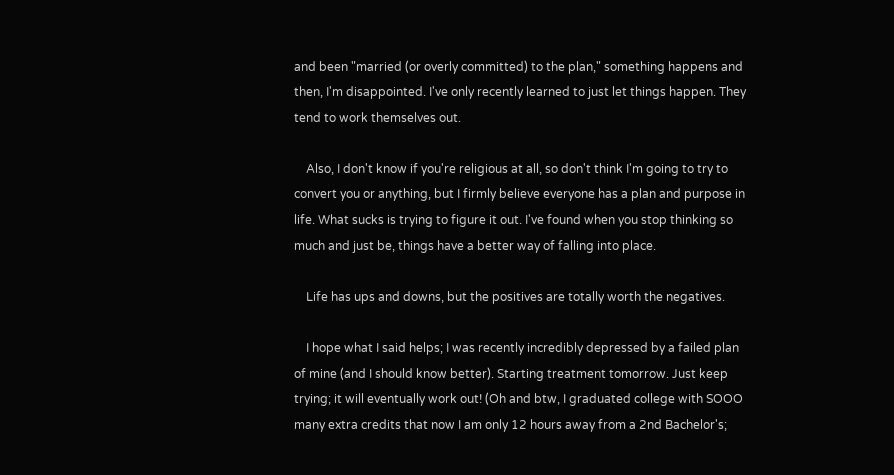and been "married (or overly committed) to the plan," something happens and then, I'm disappointed. I've only recently learned to just let things happen. They tend to work themselves out.

    Also, I don't know if you're religious at all, so don't think I'm going to try to convert you or anything, but I firmly believe everyone has a plan and purpose in life. What sucks is trying to figure it out. I've found when you stop thinking so much and just be, things have a better way of falling into place.

    Life has ups and downs, but the positives are totally worth the negatives.

    I hope what I said helps; I was recently incredibly depressed by a failed plan of mine (and I should know better). Starting treatment tomorrow. Just keep trying; it will eventually work out! (Oh and btw, I graduated college with SOOO many extra credits that now I am only 12 hours away from a 2nd Bachelor's;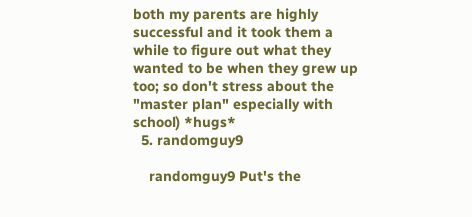both my parents are highly successful and it took them a while to figure out what they wanted to be when they grew up too; so don't stress about the "master plan" especially with school) *hugs*
  5. randomguy9

    randomguy9 Put's the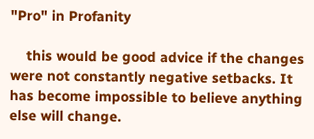"Pro" in Profanity

    this would be good advice if the changes were not constantly negative setbacks. It has become impossible to believe anything else will change.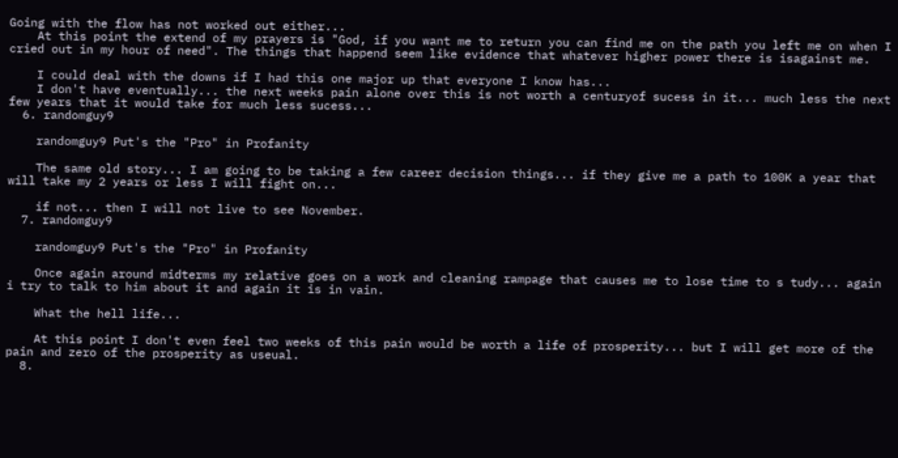Going with the flow has not worked out either...
    At this point the extend of my prayers is "God, if you want me to return you can find me on the path you left me on when I cried out in my hour of need". The things that happend seem like evidence that whatever higher power there is isagainst me.

    I could deal with the downs if I had this one major up that everyone I know has...
    I don't have eventually... the next weeks pain alone over this is not worth a centuryof sucess in it... much less the next few years that it would take for much less sucess...
  6. randomguy9

    randomguy9 Put's the "Pro" in Profanity

    The same old story... I am going to be taking a few career decision things... if they give me a path to 100K a year that will take my 2 years or less I will fight on...

    if not... then I will not live to see November.
  7. randomguy9

    randomguy9 Put's the "Pro" in Profanity

    Once again around midterms my relative goes on a work and cleaning rampage that causes me to lose time to s tudy... again i try to talk to him about it and again it is in vain.

    What the hell life...

    At this point I don't even feel two weeks of this pain would be worth a life of prosperity... but I will get more of the pain and zero of the prosperity as useual.
  8.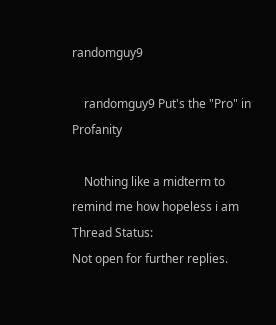randomguy9

    randomguy9 Put's the "Pro" in Profanity

    Nothing like a midterm to remind me how hopeless i am
Thread Status:
Not open for further replies.